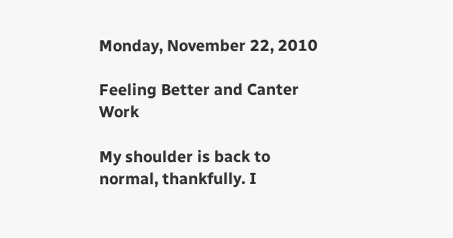Monday, November 22, 2010

Feeling Better and Canter Work

My shoulder is back to normal, thankfully. I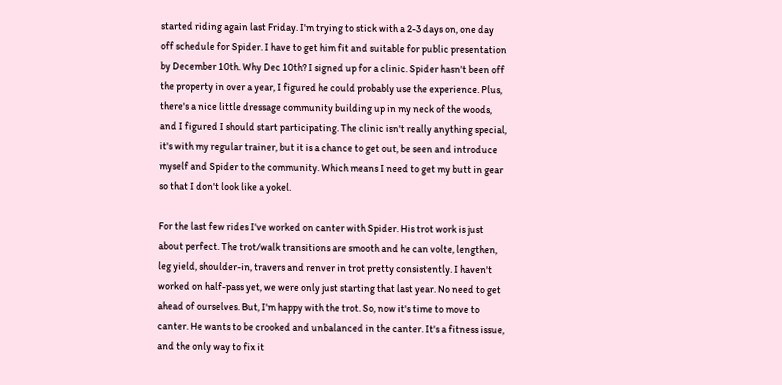started riding again last Friday. I'm trying to stick with a 2-3 days on, one day off schedule for Spider. I have to get him fit and suitable for public presentation by December 10th. Why Dec 10th? I signed up for a clinic. Spider hasn't been off the property in over a year, I figured he could probably use the experience. Plus, there's a nice little dressage community building up in my neck of the woods, and I figured I should start participating. The clinic isn't really anything special, it's with my regular trainer, but it is a chance to get out, be seen and introduce myself and Spider to the community. Which means I need to get my butt in gear so that I don't look like a yokel.

For the last few rides I've worked on canter with Spider. His trot work is just about perfect. The trot/walk transitions are smooth and he can volte, lengthen, leg yield, shoulder-in, travers and renver in trot pretty consistently. I haven't worked on half-pass yet, we were only just starting that last year. No need to get ahead of ourselves. But, I'm happy with the trot. So, now it's time to move to canter. He wants to be crooked and unbalanced in the canter. It's a fitness issue, and the only way to fix it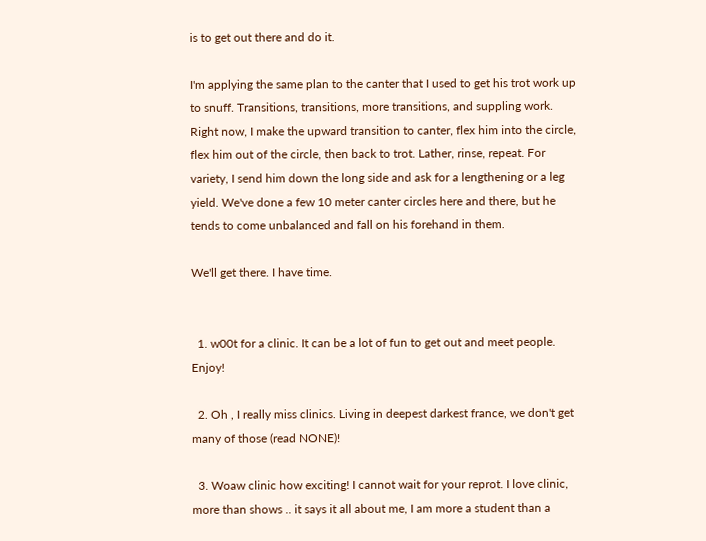is to get out there and do it.

I'm applying the same plan to the canter that I used to get his trot work up to snuff. Transitions, transitions, more transitions, and suppling work. Right now, I make the upward transition to canter, flex him into the circle, flex him out of the circle, then back to trot. Lather, rinse, repeat. For variety, I send him down the long side and ask for a lengthening or a leg yield. We've done a few 10 meter canter circles here and there, but he tends to come unbalanced and fall on his forehand in them.

We'll get there. I have time.


  1. w00t for a clinic. It can be a lot of fun to get out and meet people. Enjoy!

  2. Oh , I really miss clinics. Living in deepest darkest france, we don't get many of those (read NONE)!

  3. Woaw clinic how exciting! I cannot wait for your reprot. I love clinic, more than shows .. it says it all about me, I am more a student than a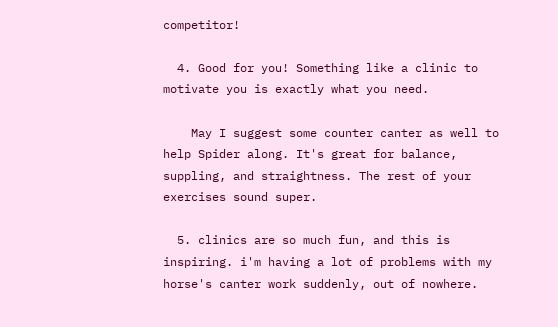competitor!

  4. Good for you! Something like a clinic to motivate you is exactly what you need.

    May I suggest some counter canter as well to help Spider along. It's great for balance, suppling, and straightness. The rest of your exercises sound super.

  5. clinics are so much fun, and this is inspiring. i'm having a lot of problems with my horse's canter work suddenly, out of nowhere.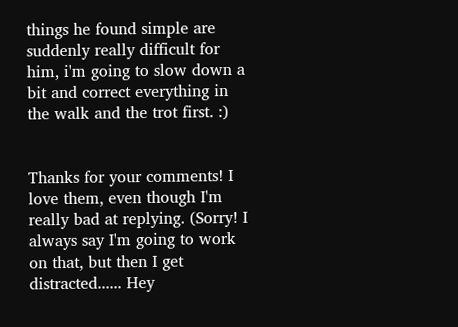things he found simple are suddenly really difficult for him, i'm going to slow down a bit and correct everything in the walk and the trot first. :)


Thanks for your comments! I love them, even though I'm really bad at replying. (Sorry! I always say I'm going to work on that, but then I get distracted...... Hey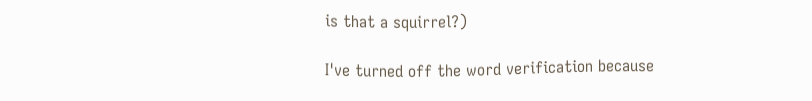is that a squirrel?)

I've turned off the word verification because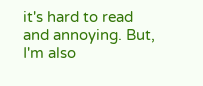it's hard to read and annoying. But, I'm also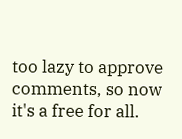too lazy to approve comments, so now it's a free for all.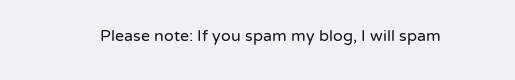Please note: If you spam my blog, I will spam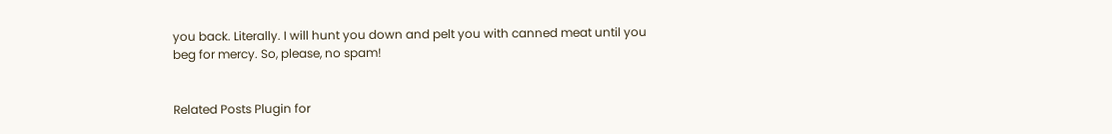you back. Literally. I will hunt you down and pelt you with canned meat until you beg for mercy. So, please, no spam!


Related Posts Plugin for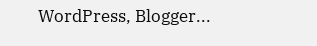WordPress, Blogger...